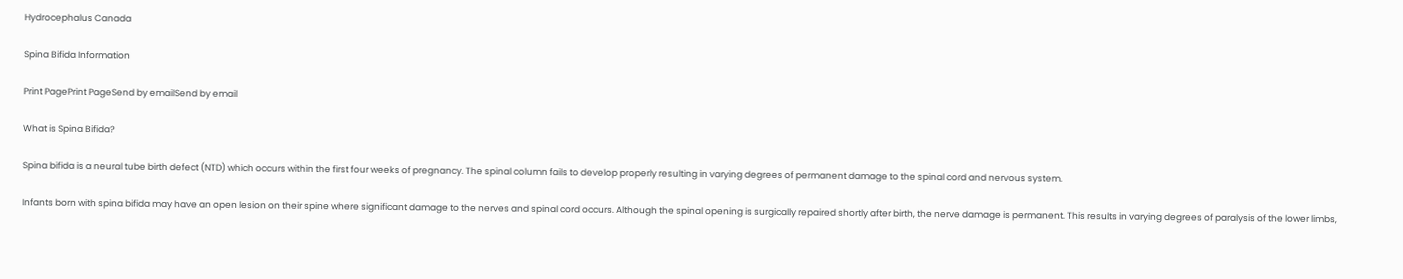Hydrocephalus Canada

Spina Bifida Information

Print PagePrint PageSend by emailSend by email

What is Spina Bifida?

Spina bifida is a neural tube birth defect (NTD) which occurs within the first four weeks of pregnancy. The spinal column fails to develop properly resulting in varying degrees of permanent damage to the spinal cord and nervous system.

Infants born with spina bifida may have an open lesion on their spine where significant damage to the nerves and spinal cord occurs. Although the spinal opening is surgically repaired shortly after birth, the nerve damage is permanent. This results in varying degrees of paralysis of the lower limbs,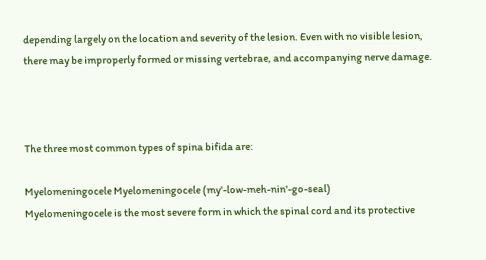depending largely on the location and severity of the lesion. Even with no visible lesion, there may be improperly formed or missing vertebrae, and accompanying nerve damage.



The three most common types of spina bifida are:

Myelomeningocele Myelomeningocele (my'-low-meh-nin'-go-seal)
Myelomeningocele is the most severe form in which the spinal cord and its protective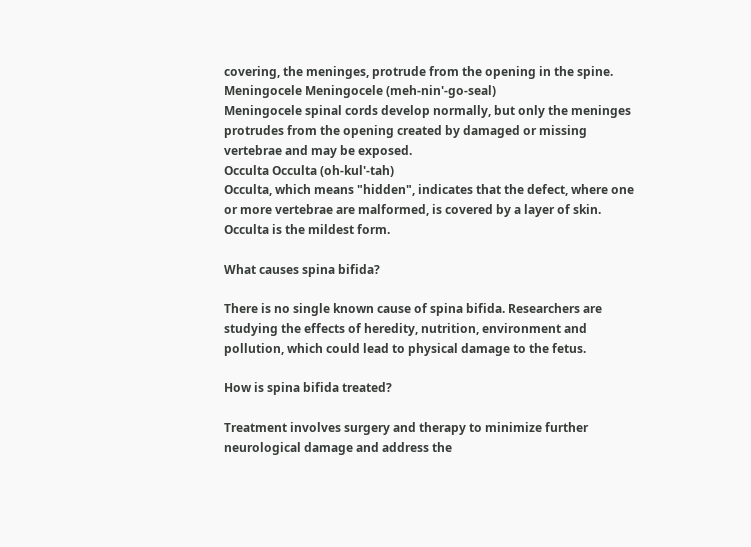covering, the meninges, protrude from the opening in the spine.
Meningocele Meningocele (meh-nin'-go-seal)
Meningocele spinal cords develop normally, but only the meninges protrudes from the opening created by damaged or missing vertebrae and may be exposed.
Occulta Occulta (oh-kul'-tah)
Occulta, which means "hidden", indicates that the defect, where one or more vertebrae are malformed, is covered by a layer of skin. Occulta is the mildest form.

What causes spina bifida?

There is no single known cause of spina bifida. Researchers are studying the effects of heredity, nutrition, environment and pollution, which could lead to physical damage to the fetus.

How is spina bifida treated?

Treatment involves surgery and therapy to minimize further neurological damage and address the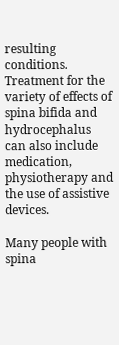resulting conditions. Treatment for the variety of effects of spina bifida and hydrocephalus can also include medication, physiotherapy and the use of assistive devices.

Many people with spina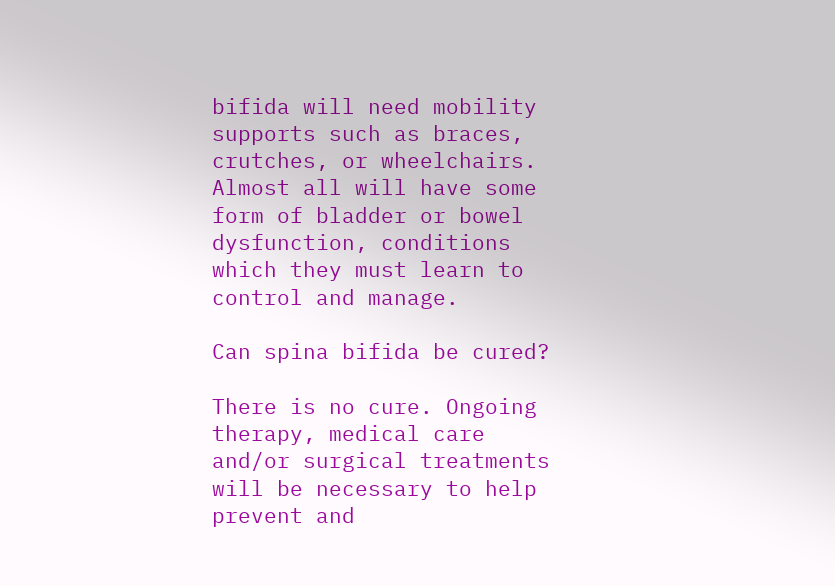bifida will need mobility supports such as braces, crutches, or wheelchairs. Almost all will have some form of bladder or bowel dysfunction, conditions which they must learn to control and manage.

Can spina bifida be cured?

There is no cure. Ongoing therapy, medical care and/or surgical treatments will be necessary to help prevent and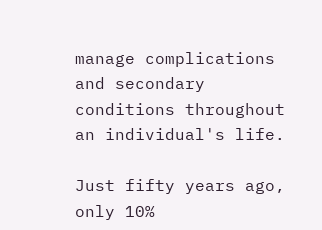manage complications and secondary conditions throughout an individual's life.

Just fifty years ago, only 10%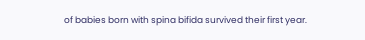of babies born with spina bifida survived their first year.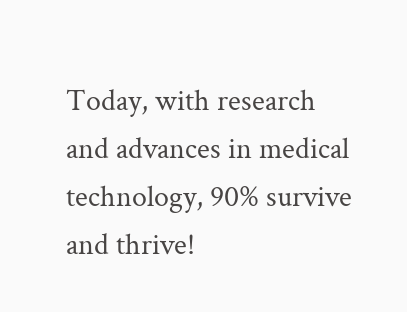Today, with research and advances in medical technology, 90% survive and thrive!